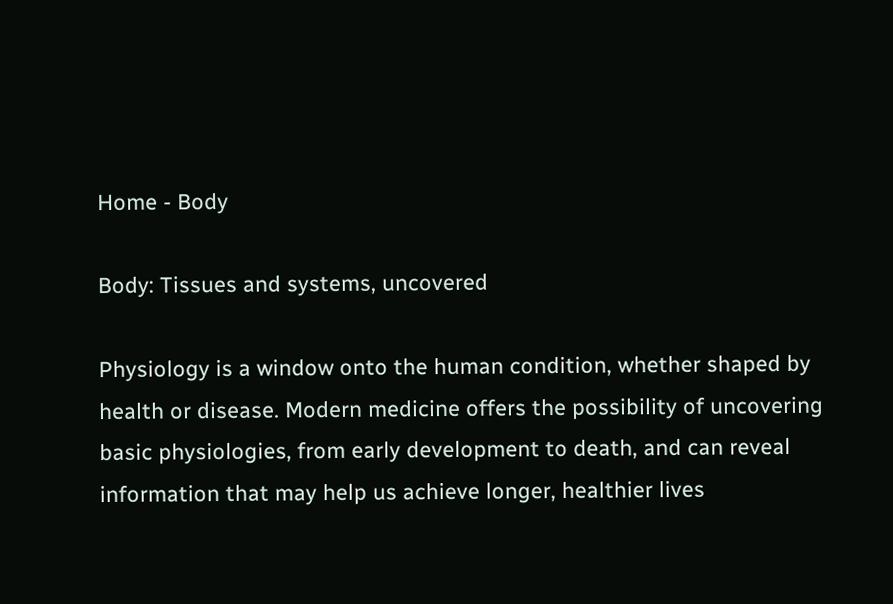Home - Body

Body: Tissues and systems, uncovered

Physiology is a window onto the human condition, whether shaped by health or disease. Modern medicine offers the possibility of uncovering basic physiologies, from early development to death, and can reveal information that may help us achieve longer, healthier lives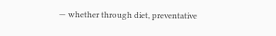— whether through diet, preventative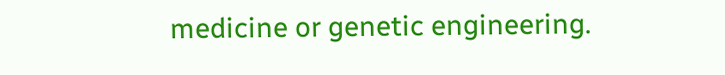medicine or genetic engineering.